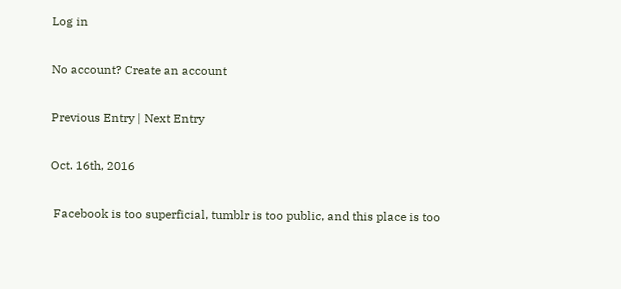Log in

No account? Create an account

Previous Entry | Next Entry

Oct. 16th, 2016

 Facebook is too superficial, tumblr is too public, and this place is too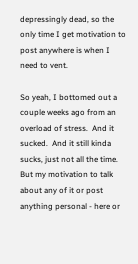depressingly dead, so the only time I get motivation to post anywhere is when I need to vent.

So yeah, I bottomed out a couple weeks ago from an overload of stress.  And it sucked.  And it still kinda sucks, just not all the time.  But my motivation to talk about any of it or post anything personal - here or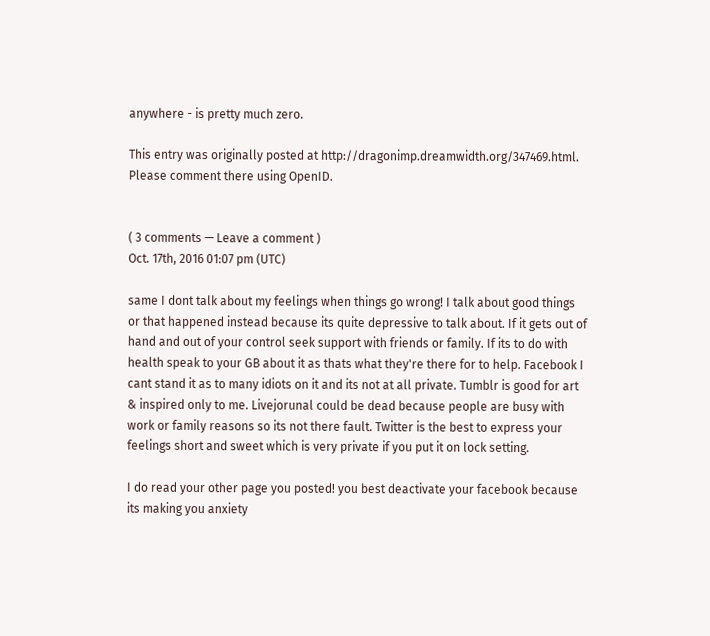anywhere - is pretty much zero.

This entry was originally posted at http://dragonimp.dreamwidth.org/347469.html. Please comment there using OpenID.


( 3 comments — Leave a comment )
Oct. 17th, 2016 01:07 pm (UTC)

same I dont talk about my feelings when things go wrong! I talk about good things or that happened instead because its quite depressive to talk about. If it gets out of hand and out of your control seek support with friends or family. If its to do with health speak to your GB about it as thats what they're there for to help. Facebook I cant stand it as to many idiots on it and its not at all private. Tumblr is good for art & inspired only to me. Livejorunal could be dead because people are busy with work or family reasons so its not there fault. Twitter is the best to express your feelings short and sweet which is very private if you put it on lock setting.

I do read your other page you posted! you best deactivate your facebook because its making you anxiety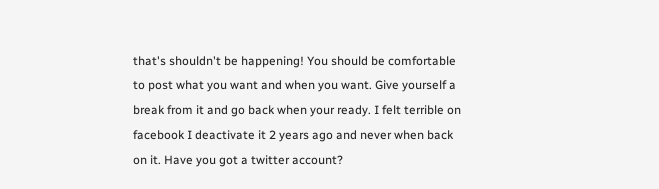that's shouldn't be happening! You should be comfortable to post what you want and when you want. Give yourself a break from it and go back when your ready. I felt terrible on facebook I deactivate it 2 years ago and never when back on it. Have you got a twitter account?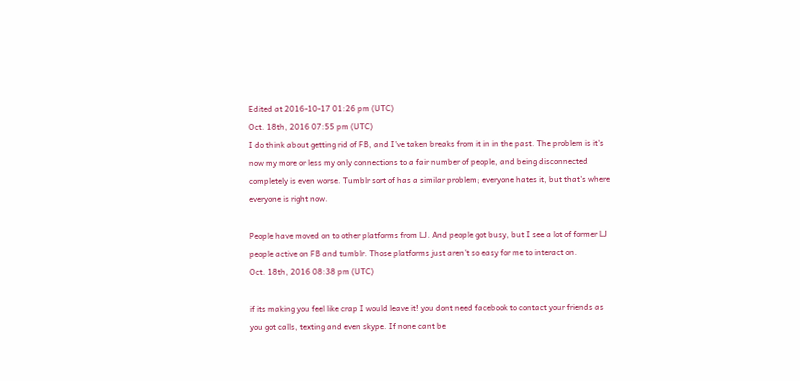Edited at 2016-10-17 01:26 pm (UTC)
Oct. 18th, 2016 07:55 pm (UTC)
I do think about getting rid of FB, and I've taken breaks from it in in the past. The problem is it's now my more or less my only connections to a fair number of people, and being disconnected completely is even worse. Tumblr sort of has a similar problem; everyone hates it, but that's where everyone is right now.

People have moved on to other platforms from LJ. And people got busy, but I see a lot of former LJ people active on FB and tumblr. Those platforms just aren't so easy for me to interact on.
Oct. 18th, 2016 08:38 pm (UTC)

if its making you feel like crap I would leave it! you dont need facebook to contact your friends as you got calls, texting and even skype. If none cant be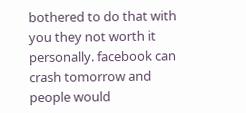bothered to do that with you they not worth it personally. facebook can crash tomorrow and people would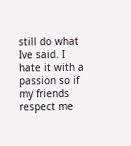still do what Ive said. I hate it with a passion so if my friends respect me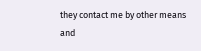they contact me by other means and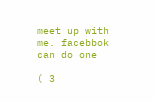meet up with me. facebbok can do one

( 3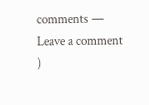comments — Leave a comment )